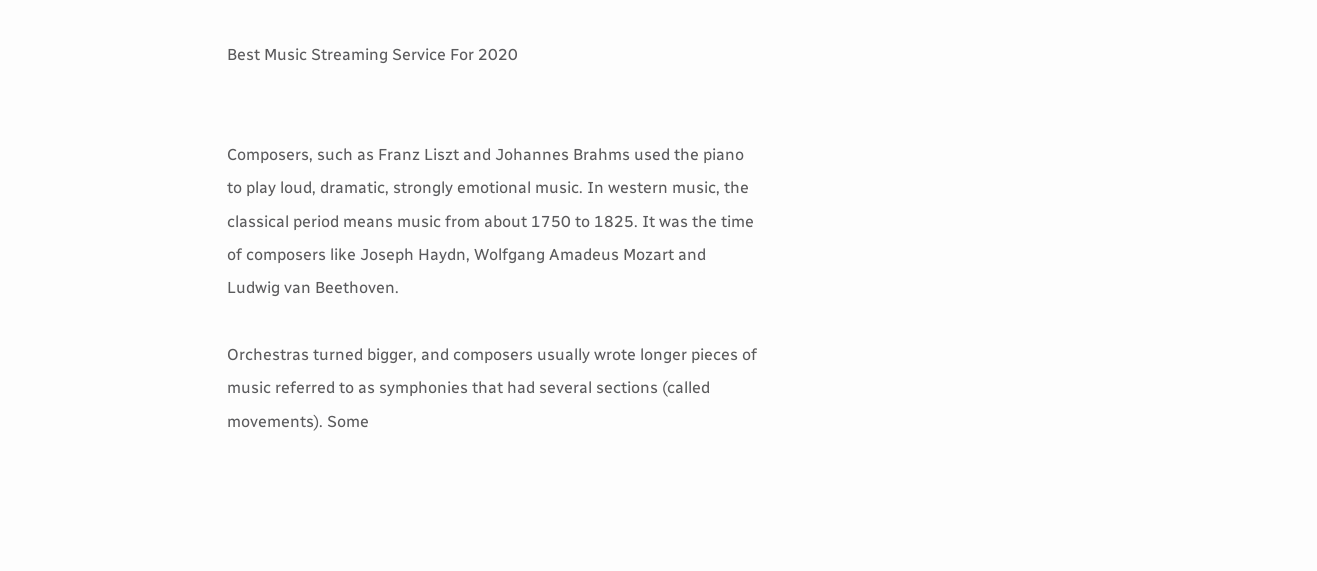Best Music Streaming Service For 2020


Composers, such as Franz Liszt and Johannes Brahms used the piano to play loud, dramatic, strongly emotional music. In western music, the classical period means music from about 1750 to 1825. It was the time of composers like Joseph Haydn, Wolfgang Amadeus Mozart and Ludwig van Beethoven.

Orchestras turned bigger, and composers usually wrote longer pieces of music referred to as symphonies that had several sections (called movements). Some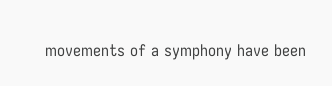movements of a symphony have been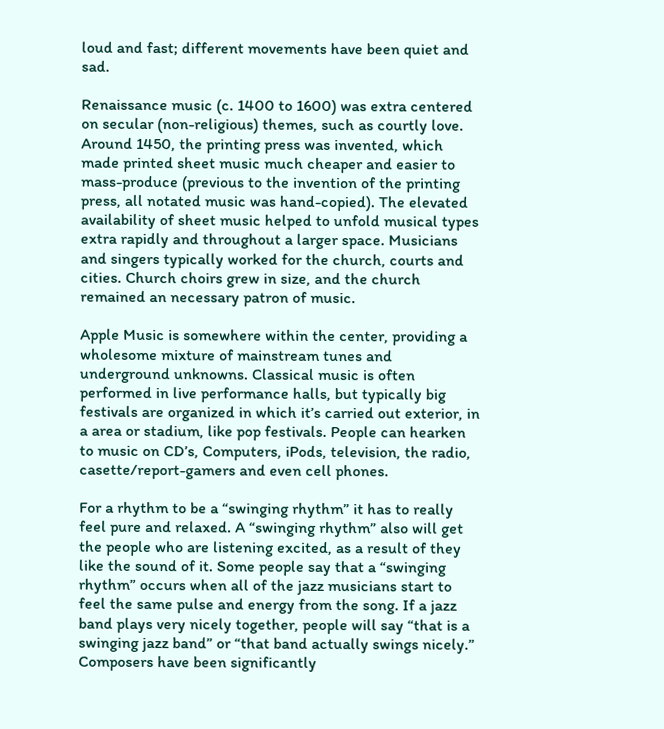loud and fast; different movements have been quiet and sad.

Renaissance music (c. 1400 to 1600) was extra centered on secular (non-religious) themes, such as courtly love. Around 1450, the printing press was invented, which made printed sheet music much cheaper and easier to mass-produce (previous to the invention of the printing press, all notated music was hand-copied). The elevated availability of sheet music helped to unfold musical types extra rapidly and throughout a larger space. Musicians and singers typically worked for the church, courts and cities. Church choirs grew in size, and the church remained an necessary patron of music.

Apple Music is somewhere within the center, providing a wholesome mixture of mainstream tunes and underground unknowns. Classical music is often performed in live performance halls, but typically big festivals are organized in which it’s carried out exterior, in a area or stadium, like pop festivals. People can hearken to music on CD’s, Computers, iPods, television, the radio, casette/report-gamers and even cell phones.

For a rhythm to be a “swinging rhythm” it has to really feel pure and relaxed. A “swinging rhythm” also will get the people who are listening excited, as a result of they like the sound of it. Some people say that a “swinging rhythm” occurs when all of the jazz musicians start to feel the same pulse and energy from the song. If a jazz band plays very nicely together, people will say “that is a swinging jazz band” or “that band actually swings nicely.” Composers have been significantly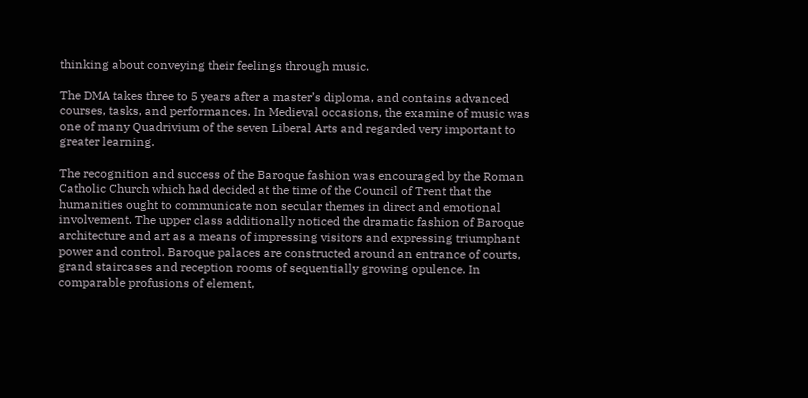thinking about conveying their feelings through music.

The DMA takes three to 5 years after a master’s diploma, and contains advanced courses, tasks, and performances. In Medieval occasions, the examine of music was one of many Quadrivium of the seven Liberal Arts and regarded very important to greater learning.

The recognition and success of the Baroque fashion was encouraged by the Roman Catholic Church which had decided at the time of the Council of Trent that the humanities ought to communicate non secular themes in direct and emotional involvement. The upper class additionally noticed the dramatic fashion of Baroque architecture and art as a means of impressing visitors and expressing triumphant power and control. Baroque palaces are constructed around an entrance of courts, grand staircases and reception rooms of sequentially growing opulence. In comparable profusions of element,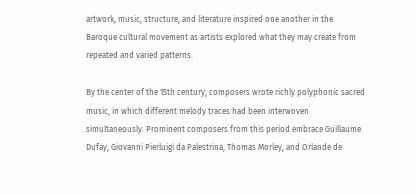artwork, music, structure, and literature inspired one another in the Baroque cultural movement as artists explored what they may create from repeated and varied patterns.

By the center of the 15th century, composers wrote richly polyphonic sacred music, in which different melody traces had been interwoven simultaneously. Prominent composers from this period embrace Guillaume Dufay, Giovanni Pierluigi da Palestrina, Thomas Morley, and Orlande de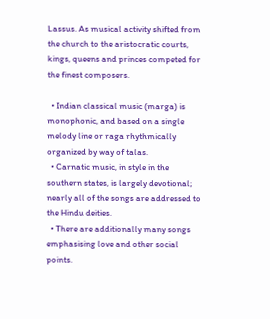Lassus. As musical activity shifted from the church to the aristocratic courts, kings, queens and princes competed for the finest composers.

  • Indian classical music (marga) is monophonic, and based on a single melody line or raga rhythmically organized by way of talas.
  • Carnatic music, in style in the southern states, is largely devotional; nearly all of the songs are addressed to the Hindu deities.
  • There are additionally many songs emphasising love and other social points.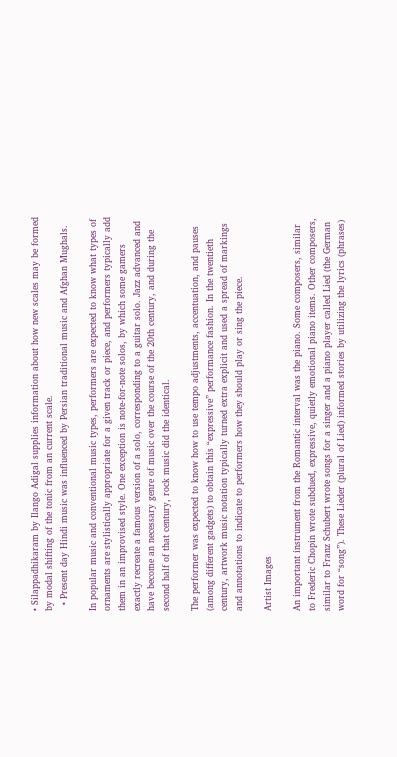• Silappadhikaram by Ilango Adigal supplies information about how new scales may be formed by modal shifting of the tonic from an current scale.
  • Present day Hindi music was influenced by Persian traditional music and Afghan Mughals.

In popular music and conventional music types, performers are expected to know what types of ornaments are stylistically appropriate for a given track or piece, and performers typically add them in an improvised style. One exception is note-for-note solos, by which some gamers exactly recreate a famous version of a solo, corresponding to a guitar solo. Jazz advanced and have become an necessary genre of music over the course of the 20th century, and during the second half of that century, rock music did the identical.

The performer was expected to know how to use tempo adjustments, accentuation, and pauses (among different gadgets) to obtain this “expressive” performance fashion. In the twentieth century, artwork music notation typically turned extra explicit and used a spread of markings and annotations to indicate to performers how they should play or sing the piece.

Artist Images

An important instrument from the Romantic interval was the piano. Some composers, similar to Frederic Chopin wrote subdued, expressive, quietly emotional piano items. Other composers, similar to Franz Schubert wrote songs for a singer and a piano player called Lied (the German word for “song”). These Lieder (plural of Lied) informed stories by utilizing the lyrics (phrases)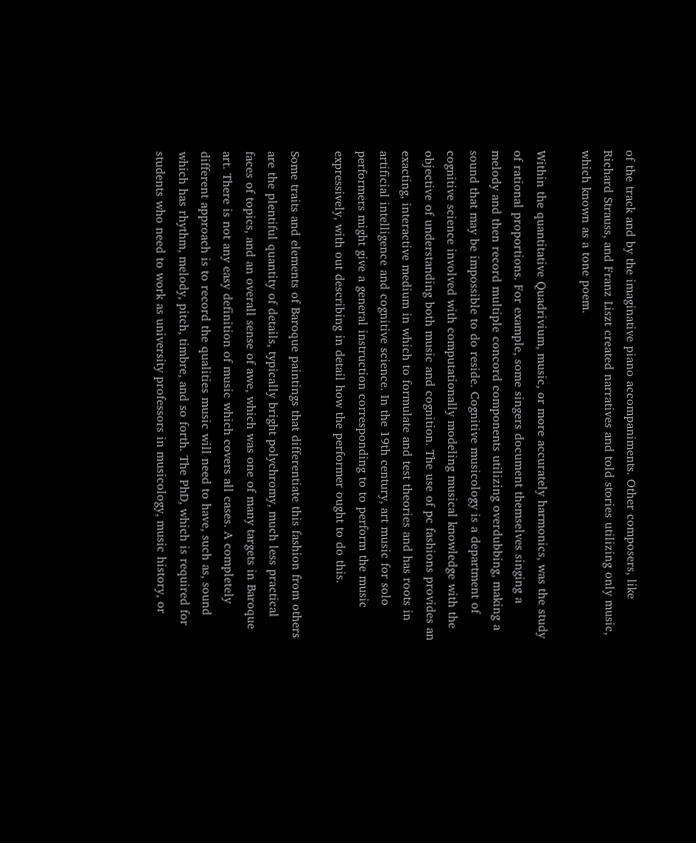of the track and by the imaginative piano accompaniments. Other composers, like Richard Strauss, and Franz Liszt created narratives and told stories utilizing only music, which known as a tone poem.

Within the quantitative Quadrivium, music, or more accurately harmonics, was the study of rational proportions. For example, some singers document themselves singing a melody and then record multiple concord components utilizing overdubbing, making a sound that may be impossible to do reside. Cognitive musicology is a department of cognitive science involved with computationally modeling musical knowledge with the objective of understanding both music and cognition. The use of pc fashions provides an exacting, interactive medium in which to formulate and test theories and has roots in artificial intelligence and cognitive science. In the 19th century, art music for solo performers might give a general instruction corresponding to to perform the music expressively, with out describing in detail how the performer ought to do this.

Some traits and elements of Baroque paintings that differentiate this fashion from others are the plentiful quantity of details, typically bright polychromy, much less practical faces of topics, and an overall sense of awe, which was one of many targets in Baroque art. There is not any easy definition of music which covers all cases. A completely different approach is to record the qualities music will need to have, such as, sound which has rhythm, melody, pitch, timbre, and so forth. The PhD, which is required for students who need to work as university professors in musicology, music history, or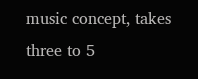music concept, takes three to 5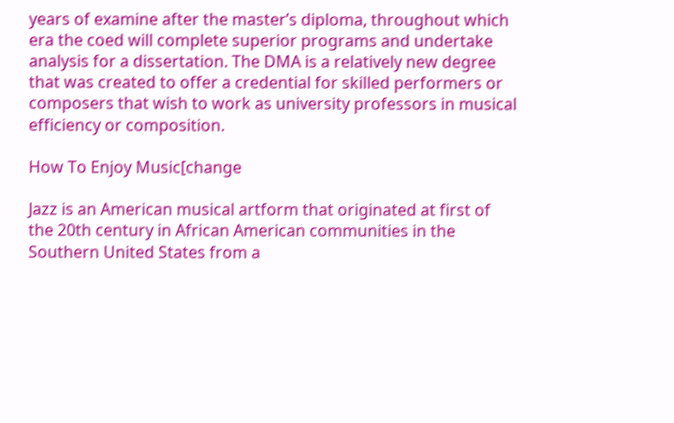years of examine after the master’s diploma, throughout which era the coed will complete superior programs and undertake analysis for a dissertation. The DMA is a relatively new degree that was created to offer a credential for skilled performers or composers that wish to work as university professors in musical efficiency or composition.

How To Enjoy Music[change

Jazz is an American musical artform that originated at first of the 20th century in African American communities in the Southern United States from a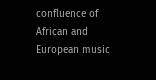confluence of African and European music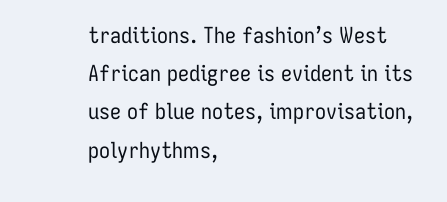traditions. The fashion’s West African pedigree is evident in its use of blue notes, improvisation, polyrhythms,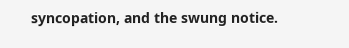syncopation, and the swung notice.